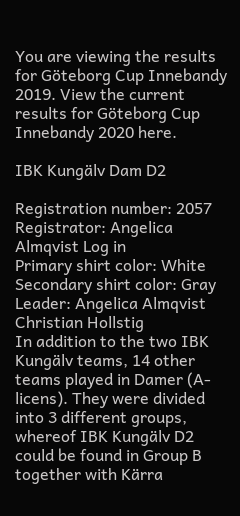You are viewing the results for Göteborg Cup Innebandy 2019. View the current results for Göteborg Cup Innebandy 2020 here.

IBK Kungälv Dam D2

Registration number: 2057
Registrator: Angelica Almqvist Log in
Primary shirt color: White
Secondary shirt color: Gray
Leader: Angelica Almqvist
Christian Hollstig
In addition to the two IBK Kungälv teams, 14 other teams played in Damer (A-licens). They were divided into 3 different groups, whereof IBK Kungälv D2 could be found in Group B together with Kärra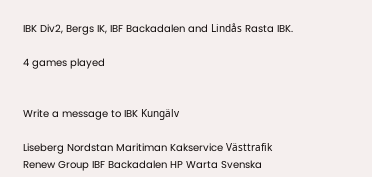IBK Div2, Bergs IK, IBF Backadalen and Lindås Rasta IBK.

4 games played


Write a message to IBK Kungälv

Liseberg Nordstan Maritiman Kakservice Västtrafik Renew Group IBF Backadalen HP Warta Svenska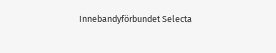Innebandyförbundet Selecta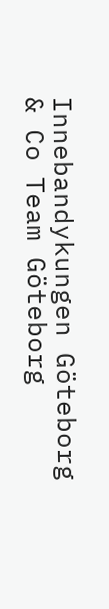Innebandykungen Göteborg & Co Team Göteborg